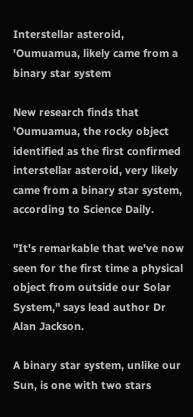Interstellar asteroid, 'Oumuamua, likely came from a binary star system

New research finds that 'Oumuamua, the rocky object identified as the first confirmed interstellar asteroid, very likely came from a binary star system, according to Science Daily.

"It's remarkable that we've now seen for the first time a physical object from outside our Solar System," says lead author Dr Alan Jackson.

A binary star system, unlike our Sun, is one with two stars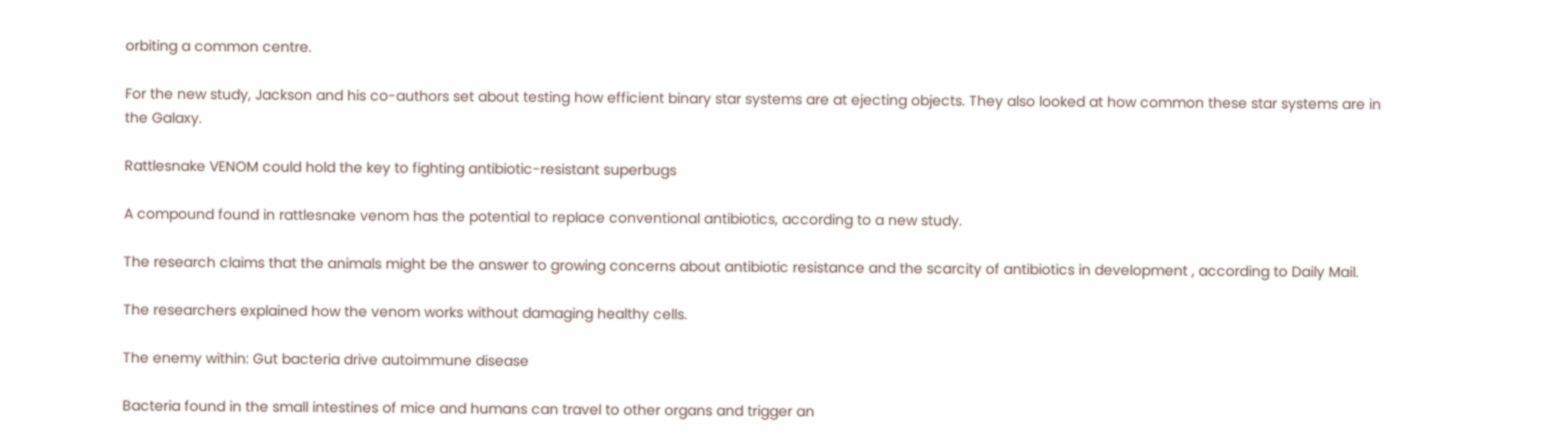orbiting a common centre.

For the new study, Jackson and his co-authors set about testing how efficient binary star systems are at ejecting objects. They also looked at how common these star systems are in the Galaxy.

Rattlesnake VENOM could hold the key to fighting antibiotic-resistant superbugs

A compound found in rattlesnake venom has the potential to replace conventional antibiotics, according to a new study.

The research claims that the animals might be the answer to growing concerns about antibiotic resistance and the scarcity of antibiotics in development , according to Daily Mail.

The researchers explained how the venom works without damaging healthy cells.

The enemy within: Gut bacteria drive autoimmune disease

Bacteria found in the small intestines of mice and humans can travel to other organs and trigger an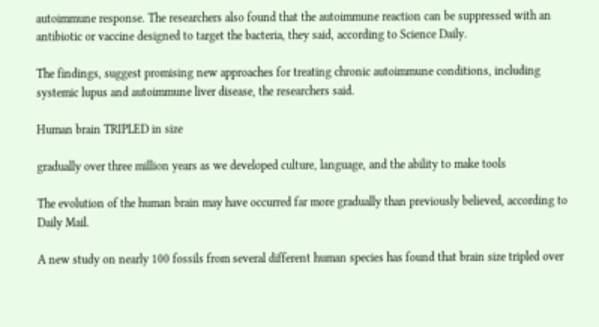autoimmune response. The researchers also found that the autoimmune reaction can be suppressed with an antibiotic or vaccine designed to target the bacteria, they said, according to Science Daily.

The findings, suggest promising new approaches for treating chronic autoimmune conditions, including systemic lupus and autoimmune liver disease, the researchers said.

Human brain TRIPLED in size

gradually over three million years as we developed culture, language, and the ability to make tools

The evolution of the human brain may have occurred far more gradually than previously believed, according to Daily Mail.

A new study on nearly 100 fossils from several different human species has found that brain size tripled over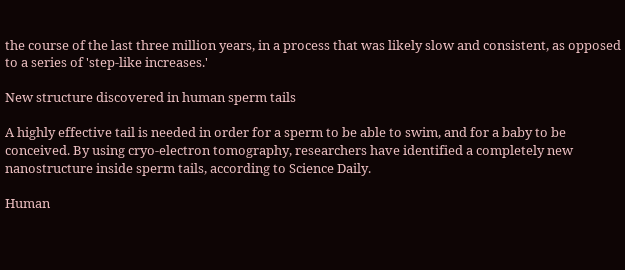the course of the last three million years, in a process that was likely slow and consistent, as opposed to a series of 'step-like increases.'

New structure discovered in human sperm tails

A highly effective tail is needed in order for a sperm to be able to swim, and for a baby to be conceived. By using cryo-electron tomography, researchers have identified a completely new nanostructure inside sperm tails, according to Science Daily.

Human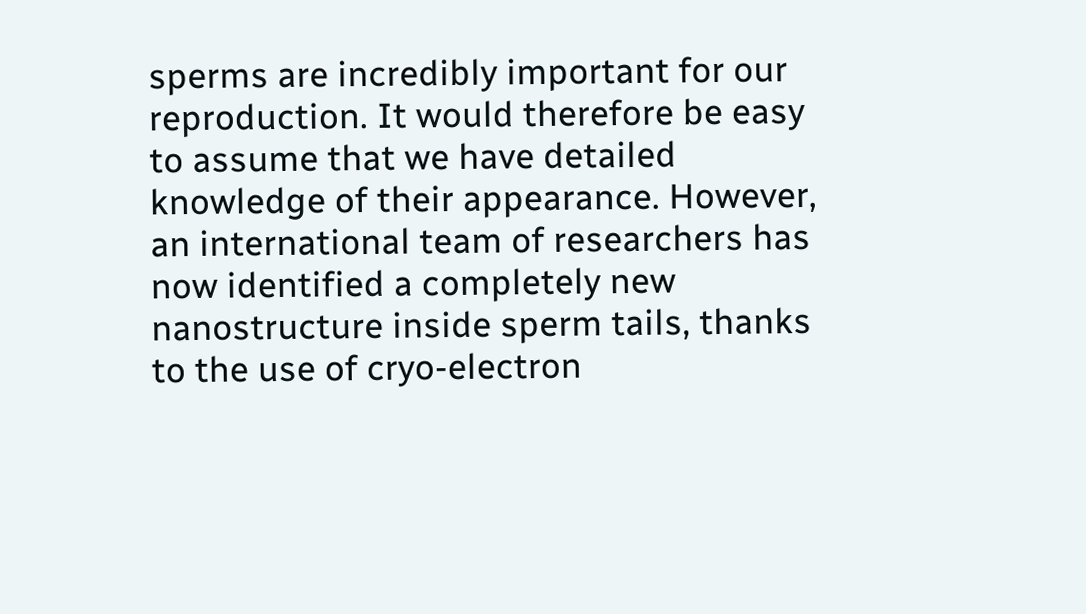sperms are incredibly important for our reproduction. It would therefore be easy to assume that we have detailed knowledge of their appearance. However, an international team of researchers has now identified a completely new nanostructure inside sperm tails, thanks to the use of cryo-electron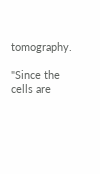tomography.

"Since the cells are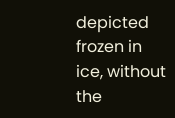depicted frozen in ice, without the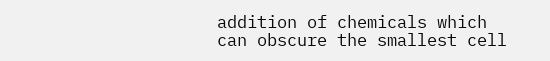addition of chemicals which can obscure the smallest cell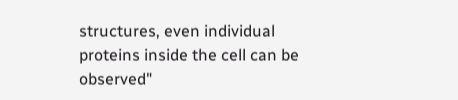structures, even individual proteins inside the cell can be observed"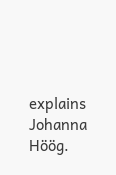explains Johanna Höög.